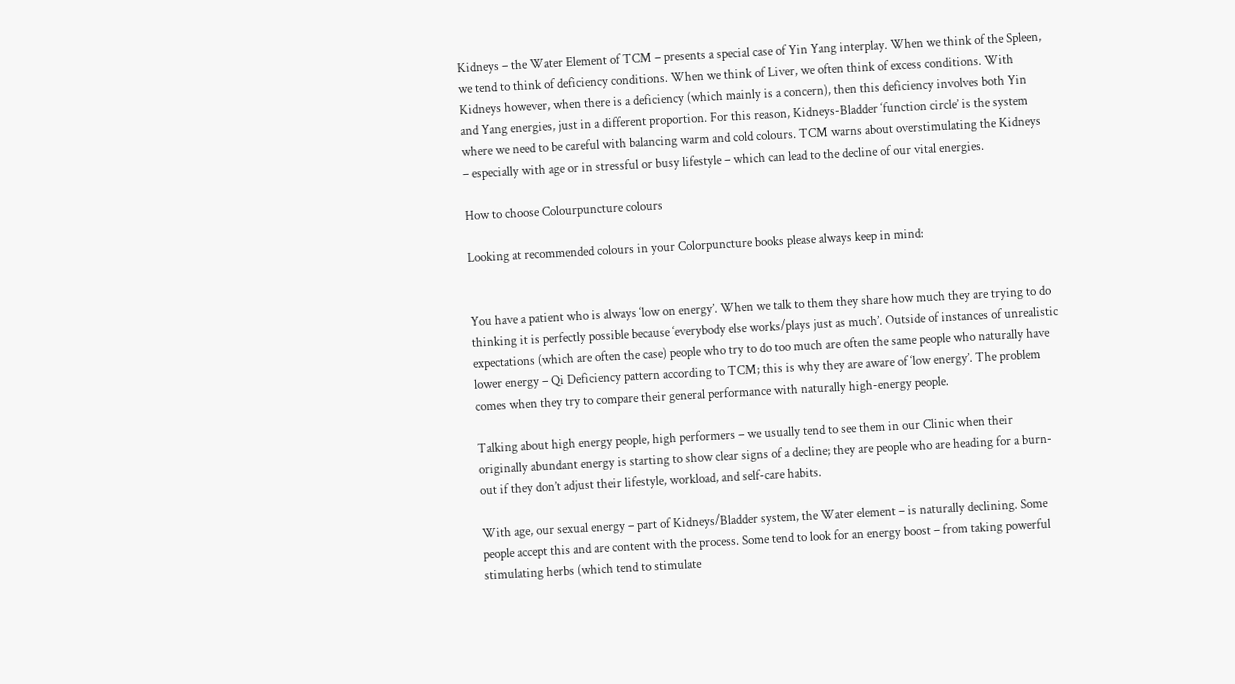Kidneys – the Water Element of TCM – presents a special case of Yin Yang interplay. When we think of the Spleen, we tend to think of deficiency conditions. When we think of Liver, we often think of excess conditions. With Kidneys however, when there is a deficiency (which mainly is a concern), then this deficiency involves both Yin and Yang energies, just in a different proportion. For this reason, Kidneys-Bladder ‘function circle’ is the system where we need to be careful with balancing warm and cold colours. TCM warns about overstimulating the Kidneys – especially with age or in stressful or busy lifestyle – which can lead to the decline of our vital energies.

How to choose Colourpuncture colours

Looking at recommended colours in your Colorpuncture books please always keep in mind:


You have a patient who is always ‘low on energy’. When we talk to them they share how much they are trying to do thinking it is perfectly possible because ‘everybody else works/plays just as much’. Outside of instances of unrealistic expectations (which are often the case) people who try to do too much are often the same people who naturally have lower energy – Qi Deficiency pattern according to TCM; this is why they are aware of ‘low energy’. The problem comes when they try to compare their general performance with naturally high-energy people.

Talking about high energy people, high performers – we usually tend to see them in our Clinic when their originally abundant energy is starting to show clear signs of a decline; they are people who are heading for a burn-out if they don’t adjust their lifestyle, workload, and self-care habits.

With age, our sexual energy – part of Kidneys/Bladder system, the Water element – is naturally declining. Some people accept this and are content with the process. Some tend to look for an energy boost – from taking powerful stimulating herbs (which tend to stimulate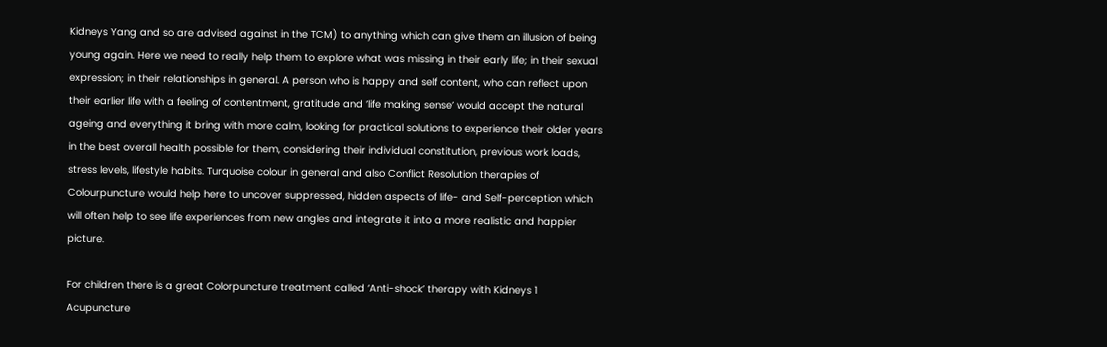Kidneys Yang and so are advised against in the TCM) to anything which can give them an illusion of being young again. Here we need to really help them to explore what was missing in their early life; in their sexual expression; in their relationships in general. A person who is happy and self content, who can reflect upon their earlier life with a feeling of contentment, gratitude and ’life making sense’ would accept the natural ageing and everything it bring with more calm, looking for practical solutions to experience their older years in the best overall health possible for them, considering their individual constitution, previous work loads, stress levels, lifestyle habits. Turquoise colour in general and also Conflict Resolution therapies of Colourpuncture would help here to uncover suppressed, hidden aspects of life- and Self-perception which will often help to see life experiences from new angles and integrate it into a more realistic and happier picture.

For children there is a great Colorpuncture treatment called ‘Anti-shock’ therapy with Kidneys 1 Acupuncture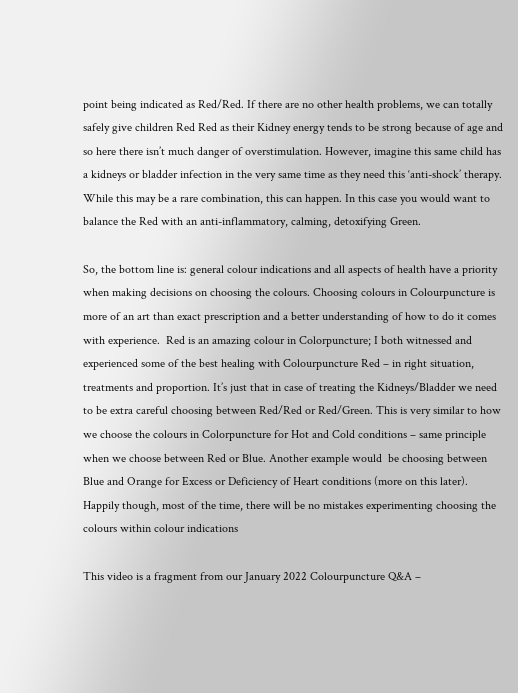point being indicated as Red/Red. If there are no other health problems, we can totally safely give children Red Red as their Kidney energy tends to be strong because of age and so here there isn’t much danger of overstimulation. However, imagine this same child has a kidneys or bladder infection in the very same time as they need this ‘anti-shock’ therapy. While this may be a rare combination, this can happen. In this case you would want to balance the Red with an anti-inflammatory, calming, detoxifying Green.

So, the bottom line is: general colour indications and all aspects of health have a priority when making decisions on choosing the colours. Choosing colours in Colourpuncture is more of an art than exact prescription and a better understanding of how to do it comes with experience.  Red is an amazing colour in Colorpuncture; I both witnessed and experienced some of the best healing with Colourpuncture Red – in right situation, treatments and proportion. It’s just that in case of treating the Kidneys/Bladder we need to be extra careful choosing between Red/Red or Red/Green. This is very similar to how we choose the colours in Colorpuncture for Hot and Cold conditions – same principle when we choose between Red or Blue. Another example would  be choosing between Blue and Orange for Excess or Deficiency of Heart conditions (more on this later). Happily though, most of the time, there will be no mistakes experimenting choosing the colours within colour indications

This video is a fragment from our January 2022 Colourpuncture Q&A –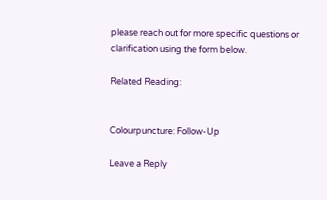please reach out for more specific questions or clarification using the form below.

Related Reading:


Colourpuncture: Follow-Up

Leave a Reply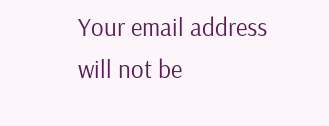Your email address will not be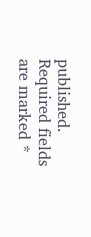published. Required fields are marked *